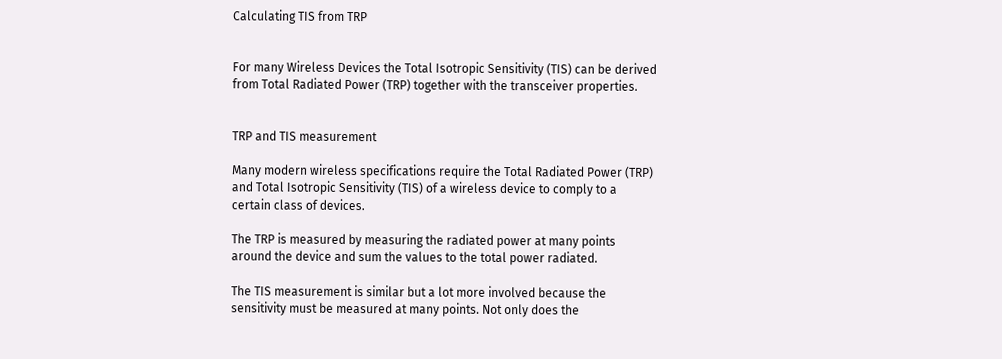Calculating TIS from TRP


For many Wireless Devices the Total Isotropic Sensitivity (TIS) can be derived from Total Radiated Power (TRP) together with the transceiver properties.


TRP and TIS measurement

Many modern wireless specifications require the Total Radiated Power (TRP) and Total Isotropic Sensitivity (TIS) of a wireless device to comply to a certain class of devices.

The TRP is measured by measuring the radiated power at many points around the device and sum the values to the total power radiated.

The TIS measurement is similar but a lot more involved because the sensitivity must be measured at many points. Not only does the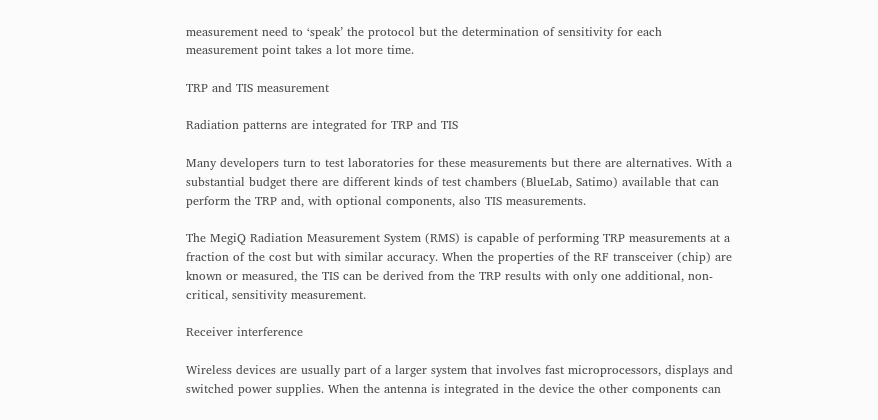measurement need to ‘speak’ the protocol but the determination of sensitivity for each measurement point takes a lot more time.

TRP and TIS measurement

Radiation patterns are integrated for TRP and TIS

Many developers turn to test laboratories for these measurements but there are alternatives. With a substantial budget there are different kinds of test chambers (BlueLab, Satimo) available that can perform the TRP and, with optional components, also TIS measurements.

The MegiQ Radiation Measurement System (RMS) is capable of performing TRP measurements at a fraction of the cost but with similar accuracy. When the properties of the RF transceiver (chip) are known or measured, the TIS can be derived from the TRP results with only one additional, non-critical, sensitivity measurement.

Receiver interference

Wireless devices are usually part of a larger system that involves fast microprocessors, displays and switched power supplies. When the antenna is integrated in the device the other components can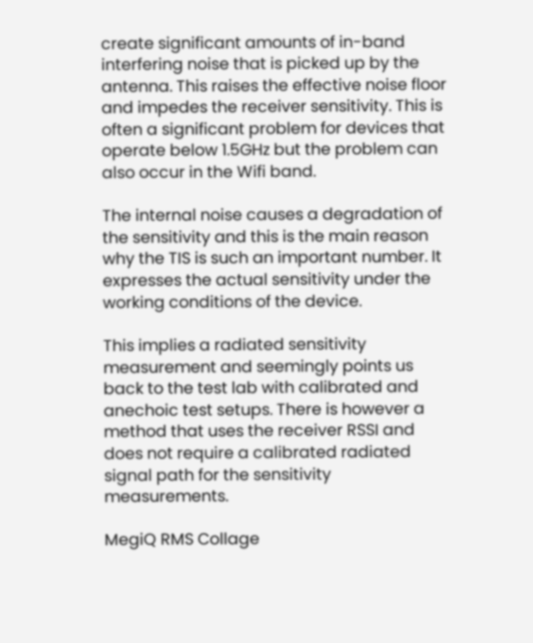create significant amounts of in-band interfering noise that is picked up by the antenna. This raises the effective noise floor and impedes the receiver sensitivity. This is often a significant problem for devices that operate below 1.5GHz but the problem can also occur in the Wifi band.

The internal noise causes a degradation of the sensitivity and this is the main reason why the TIS is such an important number. It expresses the actual sensitivity under the working conditions of the device.

This implies a radiated sensitivity measurement and seemingly points us back to the test lab with calibrated and anechoic test setups. There is however a method that uses the receiver RSSI and does not require a calibrated radiated signal path for the sensitivity measurements.

MegiQ RMS Collage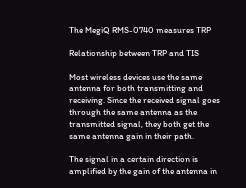The MegiQ RMS-0740 measures TRP

Relationship between TRP and TIS

Most wireless devices use the same antenna for both transmitting and receiving. Since the received signal goes through the same antenna as the transmitted signal, they both get the same antenna gain in their path.

The signal in a certain direction is amplified by the gain of the antenna in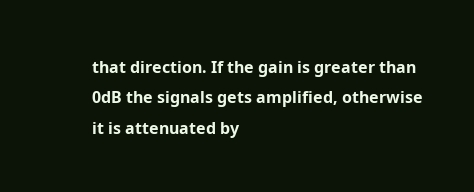that direction. If the gain is greater than 0dB the signals gets amplified, otherwise it is attenuated by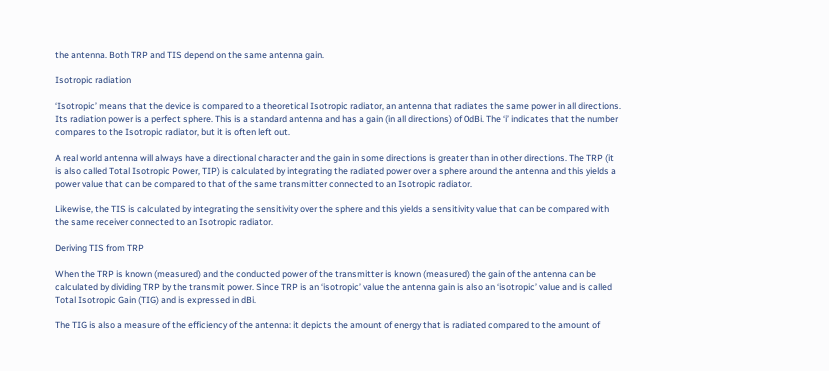the antenna. Both TRP and TIS depend on the same antenna gain.

Isotropic radiation

‘Isotropic’ means that the device is compared to a theoretical Isotropic radiator, an antenna that radiates the same power in all directions. Its radiation power is a perfect sphere. This is a standard antenna and has a gain (in all directions) of 0dBi. The ‘i’ indicates that the number compares to the Isotropic radiator, but it is often left out.

A real world antenna will always have a directional character and the gain in some directions is greater than in other directions. The TRP (it is also called Total Isotropic Power, TIP) is calculated by integrating the radiated power over a sphere around the antenna and this yields a power value that can be compared to that of the same transmitter connected to an Isotropic radiator.

Likewise, the TIS is calculated by integrating the sensitivity over the sphere and this yields a sensitivity value that can be compared with the same receiver connected to an Isotropic radiator.

Deriving TIS from TRP

When the TRP is known (measured) and the conducted power of the transmitter is known (measured) the gain of the antenna can be calculated by dividing TRP by the transmit power. Since TRP is an ‘isotropic’ value the antenna gain is also an ‘isotropic’ value and is called Total Isotropic Gain (TIG) and is expressed in dBi.

The TIG is also a measure of the efficiency of the antenna: it depicts the amount of energy that is radiated compared to the amount of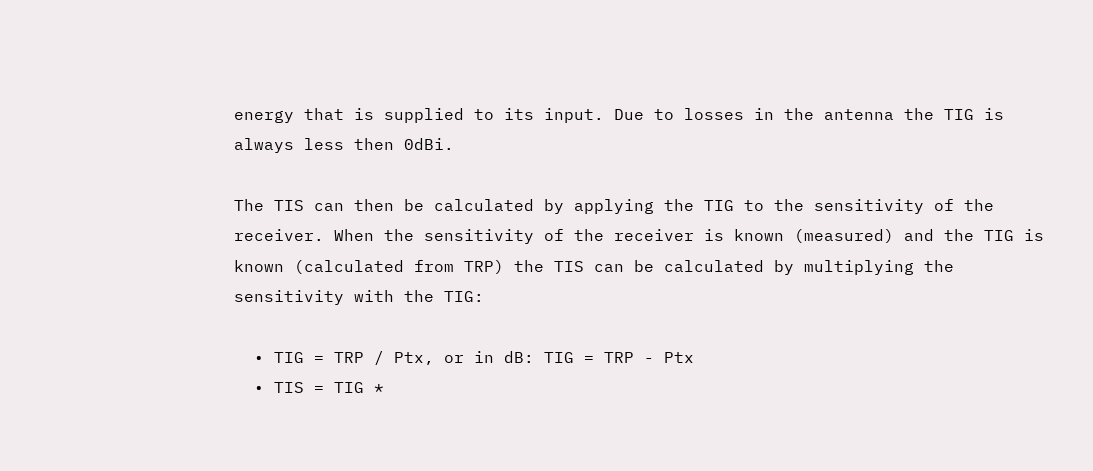energy that is supplied to its input. Due to losses in the antenna the TIG is always less then 0dBi.

The TIS can then be calculated by applying the TIG to the sensitivity of the receiver. When the sensitivity of the receiver is known (measured) and the TIG is known (calculated from TRP) the TIS can be calculated by multiplying the sensitivity with the TIG:

  • TIG = TRP / Ptx, or in dB: TIG = TRP - Ptx
  • TIS = TIG *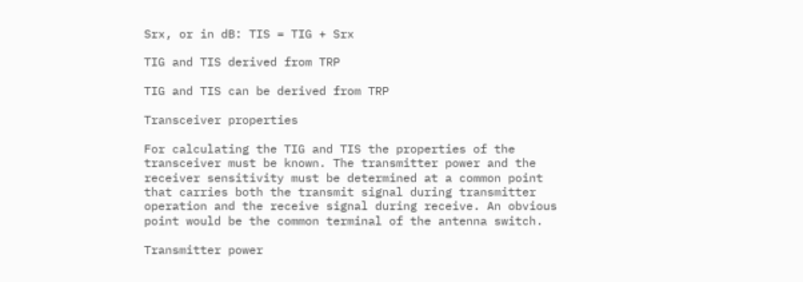Srx, or in dB: TIS = TIG + Srx

TIG and TIS derived from TRP

TIG and TIS can be derived from TRP

Transceiver properties

For calculating the TIG and TIS the properties of the transceiver must be known. The transmitter power and the receiver sensitivity must be determined at a common point that carries both the transmit signal during transmitter operation and the receive signal during receive. An obvious point would be the common terminal of the antenna switch.

Transmitter power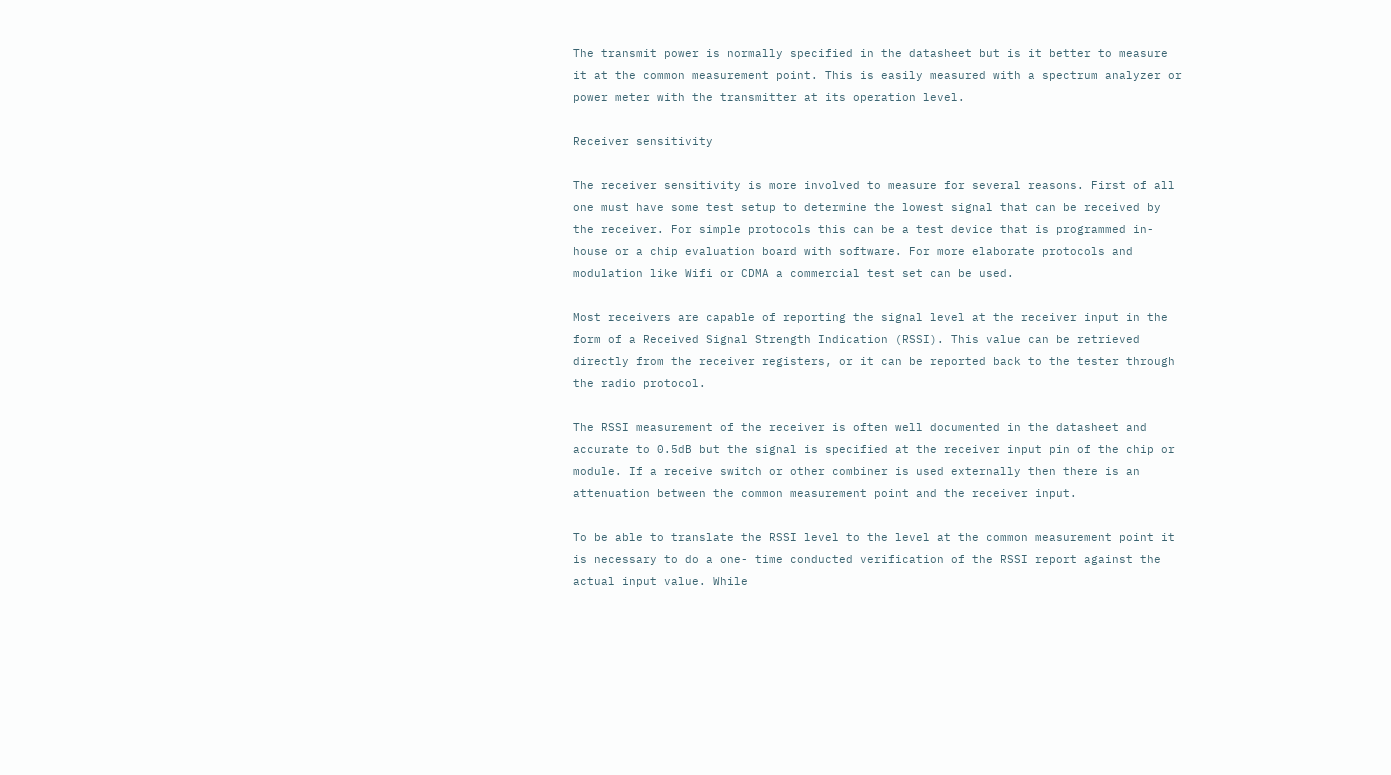The transmit power is normally specified in the datasheet but is it better to measure it at the common measurement point. This is easily measured with a spectrum analyzer or power meter with the transmitter at its operation level.

Receiver sensitivity

The receiver sensitivity is more involved to measure for several reasons. First of all one must have some test setup to determine the lowest signal that can be received by the receiver. For simple protocols this can be a test device that is programmed in-house or a chip evaluation board with software. For more elaborate protocols and modulation like Wifi or CDMA a commercial test set can be used.

Most receivers are capable of reporting the signal level at the receiver input in the form of a Received Signal Strength Indication (RSSI). This value can be retrieved directly from the receiver registers, or it can be reported back to the tester through the radio protocol.

The RSSI measurement of the receiver is often well documented in the datasheet and accurate to 0.5dB but the signal is specified at the receiver input pin of the chip or module. If a receive switch or other combiner is used externally then there is an attenuation between the common measurement point and the receiver input.

To be able to translate the RSSI level to the level at the common measurement point it is necessary to do a one- time conducted verification of the RSSI report against the actual input value. While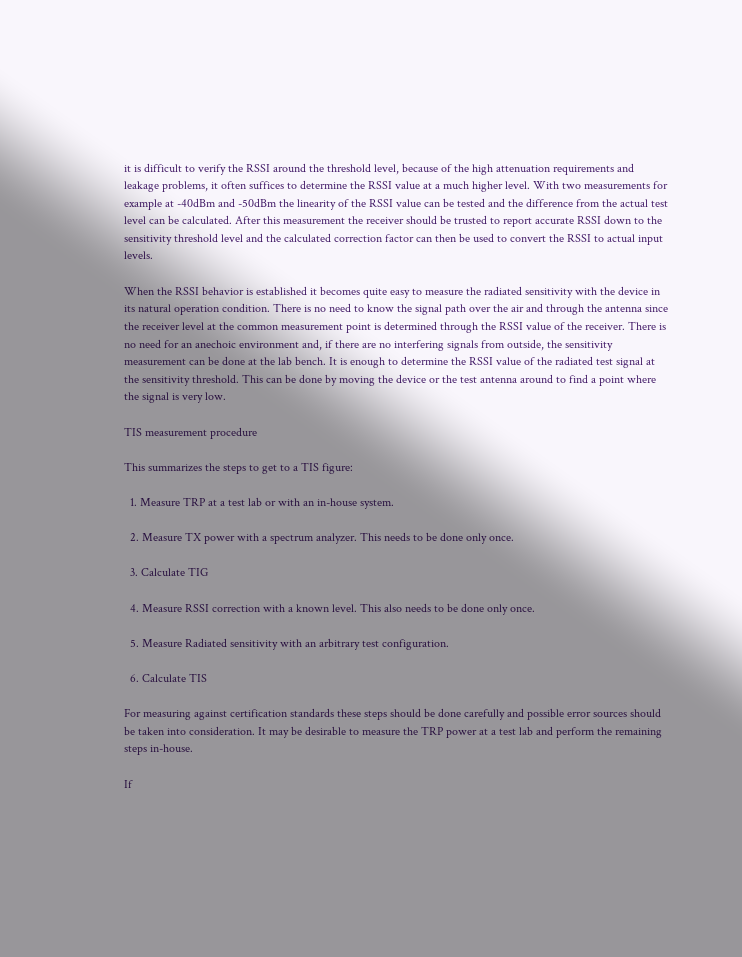it is difficult to verify the RSSI around the threshold level, because of the high attenuation requirements and leakage problems, it often suffices to determine the RSSI value at a much higher level. With two measurements for example at -40dBm and -50dBm the linearity of the RSSI value can be tested and the difference from the actual test level can be calculated. After this measurement the receiver should be trusted to report accurate RSSI down to the sensitivity threshold level and the calculated correction factor can then be used to convert the RSSI to actual input levels.

When the RSSI behavior is established it becomes quite easy to measure the radiated sensitivity with the device in its natural operation condition. There is no need to know the signal path over the air and through the antenna since the receiver level at the common measurement point is determined through the RSSI value of the receiver. There is no need for an anechoic environment and, if there are no interfering signals from outside, the sensitivity measurement can be done at the lab bench. It is enough to determine the RSSI value of the radiated test signal at the sensitivity threshold. This can be done by moving the device or the test antenna around to find a point where the signal is very low.

TIS measurement procedure

This summarizes the steps to get to a TIS figure:

  1. Measure TRP at a test lab or with an in-house system.

  2. Measure TX power with a spectrum analyzer. This needs to be done only once.

  3. Calculate TIG

  4. Measure RSSI correction with a known level. This also needs to be done only once.

  5. Measure Radiated sensitivity with an arbitrary test configuration.

  6. Calculate TIS

For measuring against certification standards these steps should be done carefully and possible error sources should be taken into consideration. It may be desirable to measure the TRP power at a test lab and perform the remaining steps in-house.

If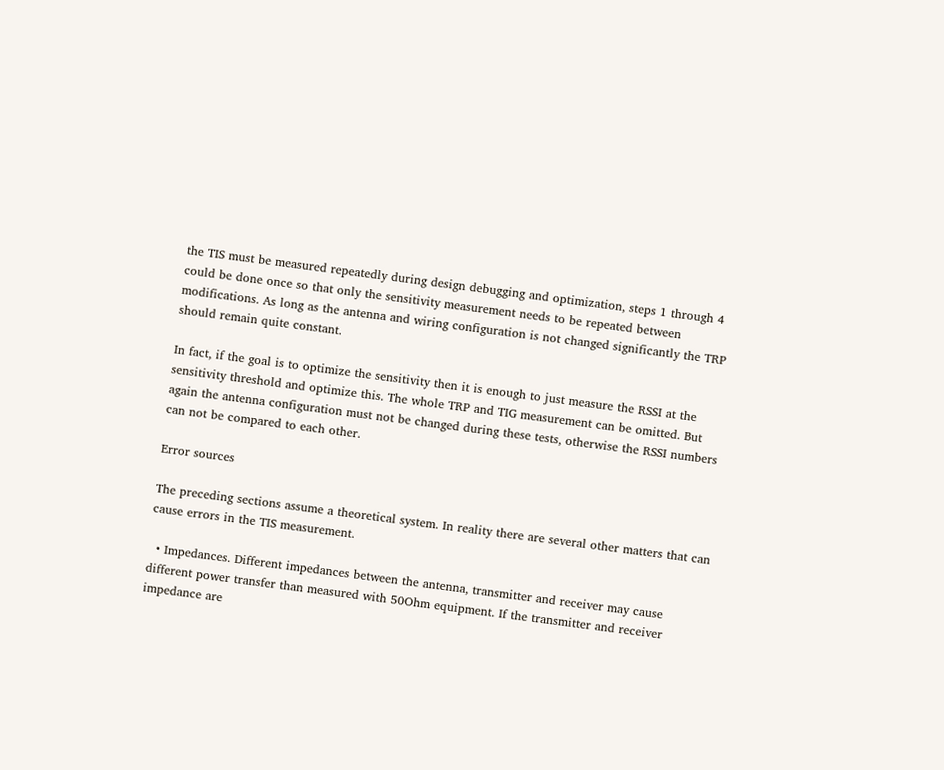the TIS must be measured repeatedly during design debugging and optimization, steps 1 through 4 could be done once so that only the sensitivity measurement needs to be repeated between modifications. As long as the antenna and wiring configuration is not changed significantly the TRP should remain quite constant.

In fact, if the goal is to optimize the sensitivity then it is enough to just measure the RSSI at the sensitivity threshold and optimize this. The whole TRP and TIG measurement can be omitted. But again the antenna configuration must not be changed during these tests, otherwise the RSSI numbers can not be compared to each other.

Error sources

The preceding sections assume a theoretical system. In reality there are several other matters that can cause errors in the TIS measurement.

  • Impedances. Different impedances between the antenna, transmitter and receiver may cause different power transfer than measured with 50Ohm equipment. If the transmitter and receiver impedance are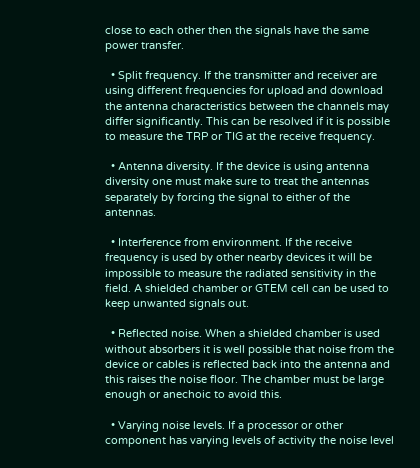close to each other then the signals have the same power transfer.

  • Split frequency. If the transmitter and receiver are using different frequencies for upload and download the antenna characteristics between the channels may differ significantly. This can be resolved if it is possible to measure the TRP or TIG at the receive frequency.

  • Antenna diversity. If the device is using antenna diversity one must make sure to treat the antennas separately by forcing the signal to either of the antennas.

  • Interference from environment. If the receive frequency is used by other nearby devices it will be impossible to measure the radiated sensitivity in the field. A shielded chamber or GTEM cell can be used to keep unwanted signals out.

  • Reflected noise. When a shielded chamber is used without absorbers it is well possible that noise from the device or cables is reflected back into the antenna and this raises the noise floor. The chamber must be large enough or anechoic to avoid this.

  • Varying noise levels. If a processor or other component has varying levels of activity the noise level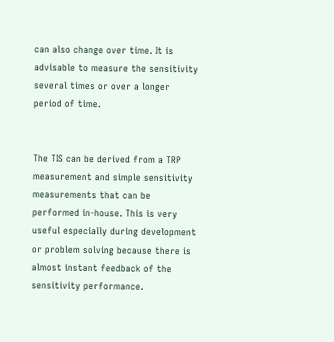can also change over time. It is advisable to measure the sensitivity several times or over a longer period of time.


The TIS can be derived from a TRP measurement and simple sensitivity measurements that can be performed in-house. This is very useful especially during development or problem solving because there is almost instant feedback of the sensitivity performance.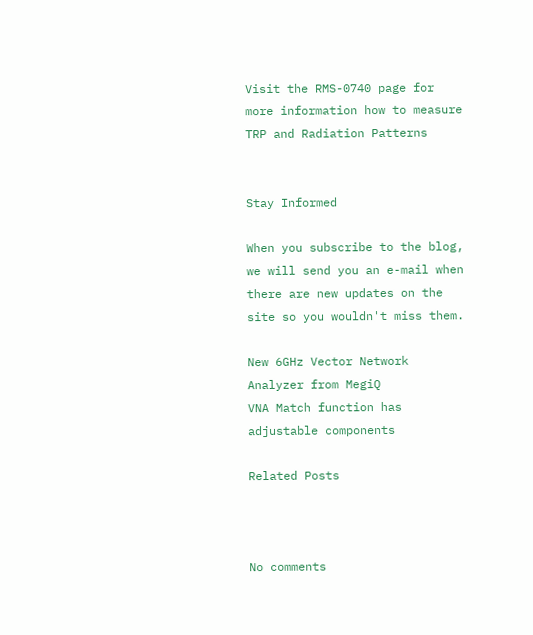Visit the RMS-0740 page for more information how to measure TRP and Radiation Patterns


Stay Informed

When you subscribe to the blog, we will send you an e-mail when there are new updates on the site so you wouldn't miss them.

New 6GHz Vector Network Analyzer from MegiQ
VNA Match function has adjustable components

Related Posts



No comments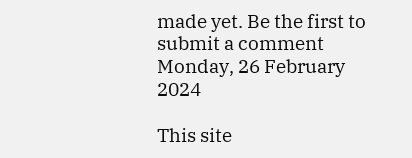made yet. Be the first to submit a comment
Monday, 26 February 2024

This site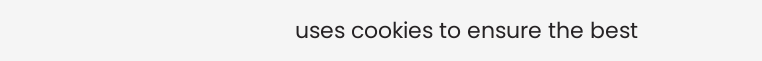uses cookies to ensure the best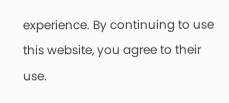experience. By continuing to use this website, you agree to their use.